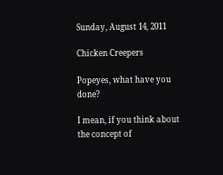Sunday, August 14, 2011

Chicken Creepers

Popeyes, what have you done?

I mean, if you think about the concept of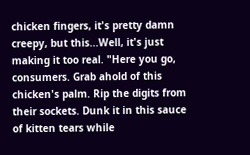chicken fingers, it's pretty damn creepy, but this...Well, it's just making it too real. "Here you go, consumers. Grab ahold of this chicken's palm. Rip the digits from their sockets. Dunk it in this sauce of kitten tears while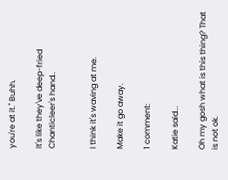you're at it." Buhh.

It's like they've deep-fried Chanticleer's hand..


I think it's waving at me.

Make it go away.

1 comment:

Katie said...

Oh my gosh what is this thing? That is not ok.